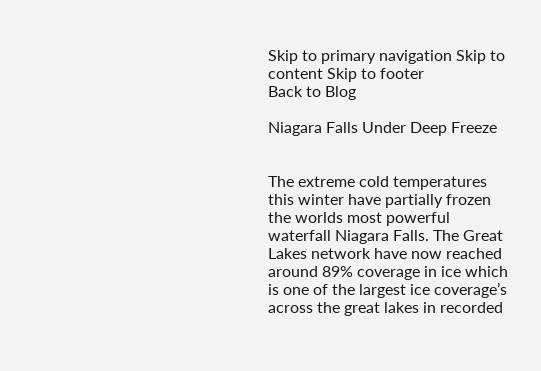Skip to primary navigation Skip to content Skip to footer
Back to Blog

Niagara Falls Under Deep Freeze


The extreme cold temperatures this winter have partially frozen the worlds most powerful waterfall Niagara Falls. The Great Lakes network have now reached around 89% coverage in ice which is one of the largest ice coverage’s across the great lakes in recorded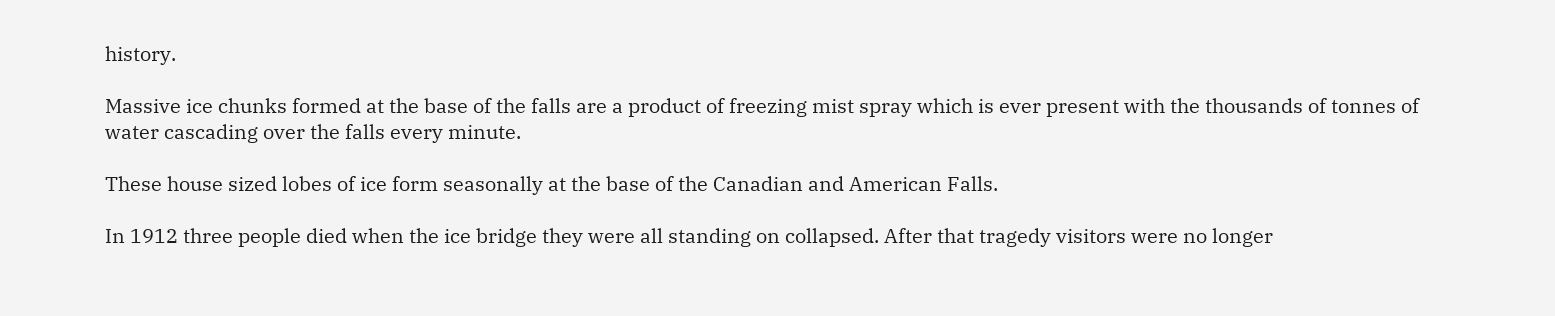history.

Massive ice chunks formed at the base of the falls are a product of freezing mist spray which is ever present with the thousands of tonnes of water cascading over the falls every minute.

These house sized lobes of ice form seasonally at the base of the Canadian and American Falls.

In 1912 three people died when the ice bridge they were all standing on collapsed. After that tragedy visitors were no longer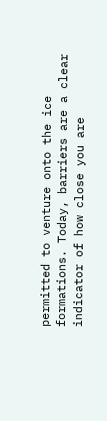permitted to venture onto the ice formations. Today, barriers are a clear indicator of how close you are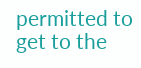permitted to get to the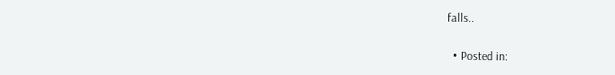falls..

  • Posted in: